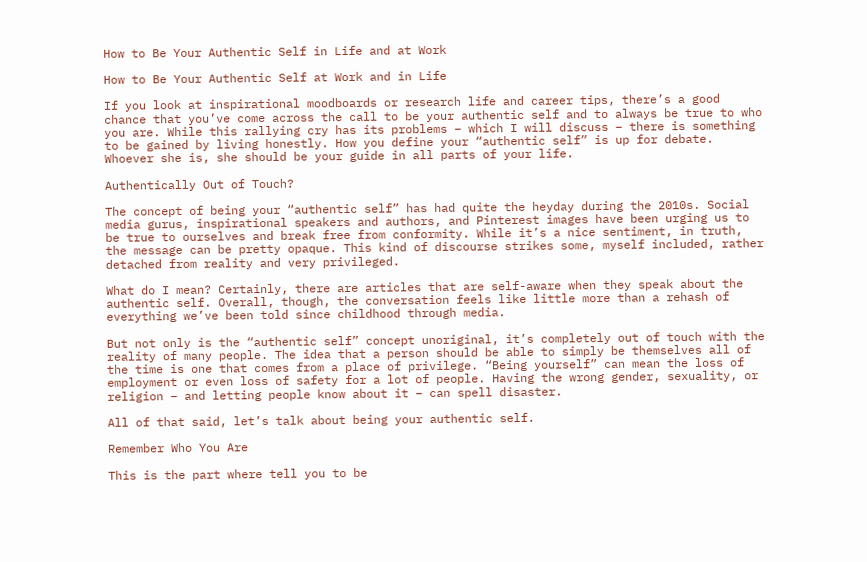How to Be Your Authentic Self in Life and at Work

How to Be Your Authentic Self at Work and in Life

If you look at inspirational moodboards or research life and career tips, there’s a good chance that you’ve come across the call to be your authentic self and to always be true to who you are. While this rallying cry has its problems – which I will discuss – there is something to be gained by living honestly. How you define your “authentic self” is up for debate. Whoever she is, she should be your guide in all parts of your life.

Authentically Out of Touch?

The concept of being your “authentic self” has had quite the heyday during the 2010s. Social media gurus, inspirational speakers and authors, and Pinterest images have been urging us to be true to ourselves and break free from conformity. While it’s a nice sentiment, in truth, the message can be pretty opaque. This kind of discourse strikes some, myself included, rather detached from reality and very privileged.

What do I mean? Certainly, there are articles that are self-aware when they speak about the authentic self. Overall, though, the conversation feels like little more than a rehash of everything we’ve been told since childhood through media.

But not only is the “authentic self” concept unoriginal, it’s completely out of touch with the reality of many people. The idea that a person should be able to simply be themselves all of the time is one that comes from a place of privilege. “Being yourself” can mean the loss of employment or even loss of safety for a lot of people. Having the wrong gender, sexuality, or religion – and letting people know about it – can spell disaster.

All of that said, let’s talk about being your authentic self.

Remember Who You Are

This is the part where tell you to be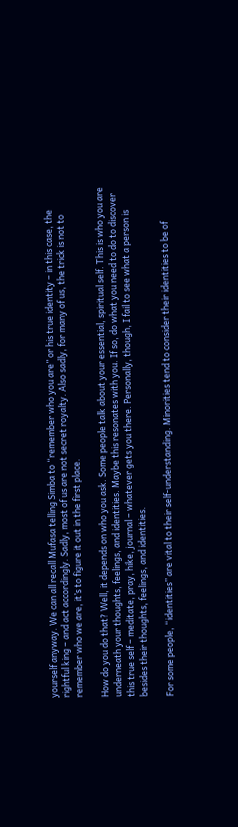yourself anyway. We can all recall Mufasa telling Simba to “remember who you are” or his true identity – in this case, the rightful king – and act accordingly. Sadly, most of us are not secret royalty. Also sadly, for many of us, the trick is not to remember who we are, it’s to figure it out in the first place.

How do you do that? Well, it depends on who you ask. Some people talk about your essential, spiritual self. This is who you are underneath your thoughts, feelings, and identities. Maybe this resonates with you. If so, do what you need to do to discover this true self – meditate, pray, hike, journal – whatever gets you there. Personally, though, I fail to see what a person is besides their thoughts, feelings, and identities.

For some people, “identities” are vital to their self-understanding. Minorities tend to consider their identities to be of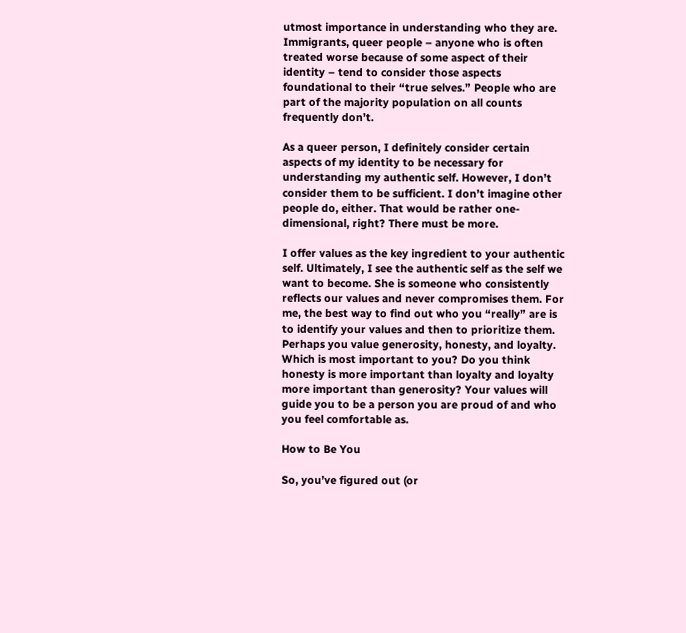utmost importance in understanding who they are. Immigrants, queer people – anyone who is often treated worse because of some aspect of their identity – tend to consider those aspects foundational to their “true selves.” People who are part of the majority population on all counts frequently don’t.

As a queer person, I definitely consider certain aspects of my identity to be necessary for understanding my authentic self. However, I don’t consider them to be sufficient. I don’t imagine other people do, either. That would be rather one-dimensional, right? There must be more.

I offer values as the key ingredient to your authentic self. Ultimately, I see the authentic self as the self we want to become. She is someone who consistently reflects our values and never compromises them. For me, the best way to find out who you “really” are is to identify your values and then to prioritize them. Perhaps you value generosity, honesty, and loyalty. Which is most important to you? Do you think honesty is more important than loyalty and loyalty more important than generosity? Your values will guide you to be a person you are proud of and who you feel comfortable as.

How to Be You

So, you’ve figured out (or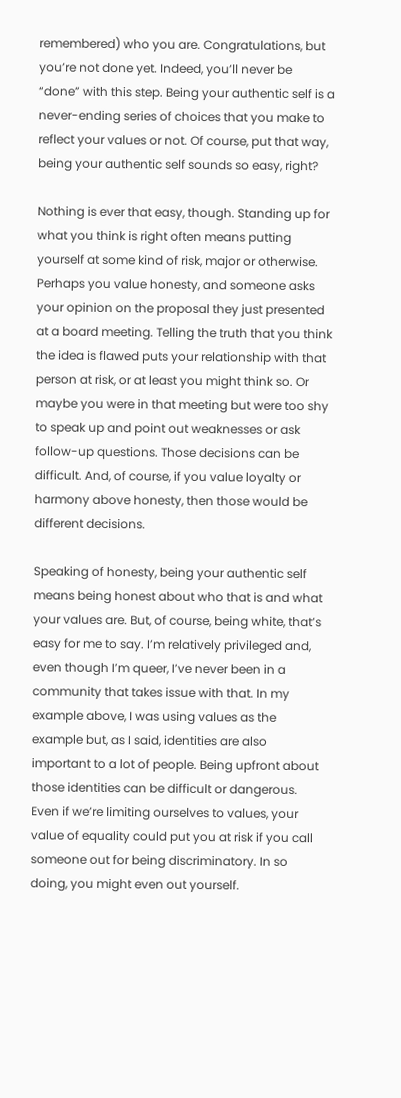remembered) who you are. Congratulations, but you’re not done yet. Indeed, you’ll never be “done” with this step. Being your authentic self is a never-ending series of choices that you make to reflect your values or not. Of course, put that way, being your authentic self sounds so easy, right?

Nothing is ever that easy, though. Standing up for what you think is right often means putting yourself at some kind of risk, major or otherwise. Perhaps you value honesty, and someone asks your opinion on the proposal they just presented at a board meeting. Telling the truth that you think the idea is flawed puts your relationship with that person at risk, or at least you might think so. Or maybe you were in that meeting but were too shy to speak up and point out weaknesses or ask follow-up questions. Those decisions can be difficult. And, of course, if you value loyalty or harmony above honesty, then those would be different decisions.

Speaking of honesty, being your authentic self means being honest about who that is and what your values are. But, of course, being white, that’s easy for me to say. I’m relatively privileged and, even though I’m queer, I’ve never been in a community that takes issue with that. In my example above, I was using values as the example but, as I said, identities are also important to a lot of people. Being upfront about those identities can be difficult or dangerous. Even if we’re limiting ourselves to values, your value of equality could put you at risk if you call someone out for being discriminatory. In so doing, you might even out yourself.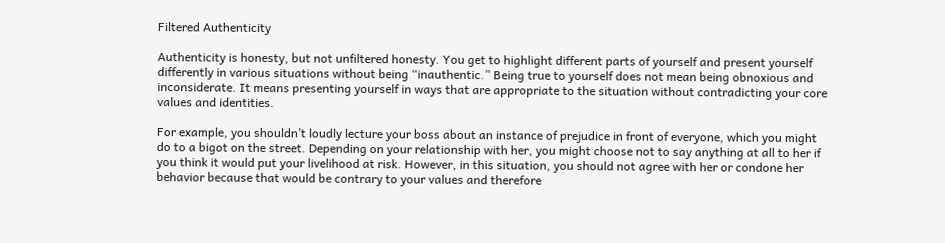Filtered Authenticity

Authenticity is honesty, but not unfiltered honesty. You get to highlight different parts of yourself and present yourself differently in various situations without being “inauthentic.” Being true to yourself does not mean being obnoxious and inconsiderate. It means presenting yourself in ways that are appropriate to the situation without contradicting your core values and identities.

For example, you shouldn’t loudly lecture your boss about an instance of prejudice in front of everyone, which you might do to a bigot on the street. Depending on your relationship with her, you might choose not to say anything at all to her if you think it would put your livelihood at risk. However, in this situation, you should not agree with her or condone her behavior because that would be contrary to your values and therefore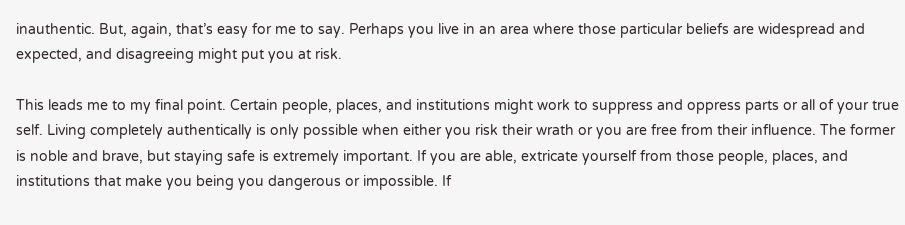inauthentic. But, again, that’s easy for me to say. Perhaps you live in an area where those particular beliefs are widespread and expected, and disagreeing might put you at risk.

This leads me to my final point. Certain people, places, and institutions might work to suppress and oppress parts or all of your true self. Living completely authentically is only possible when either you risk their wrath or you are free from their influence. The former is noble and brave, but staying safe is extremely important. If you are able, extricate yourself from those people, places, and institutions that make you being you dangerous or impossible. If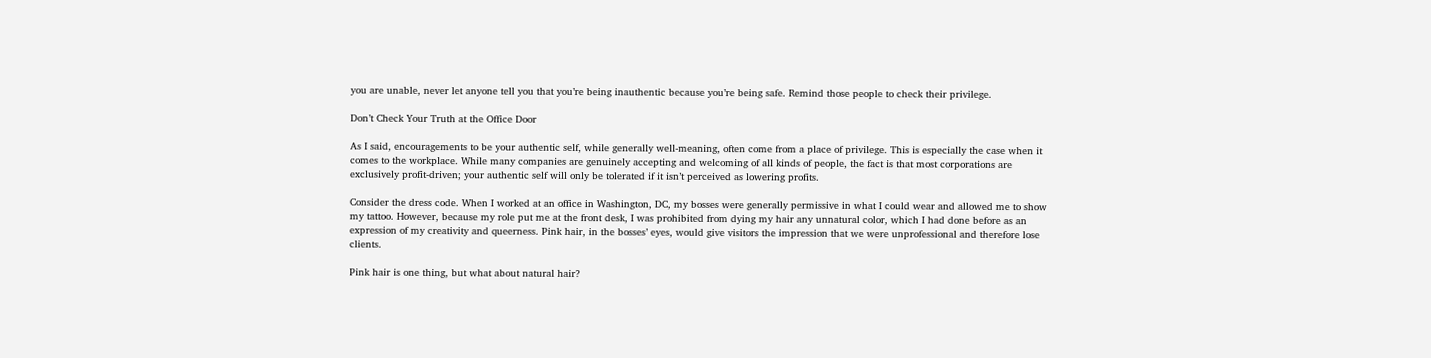you are unable, never let anyone tell you that you’re being inauthentic because you’re being safe. Remind those people to check their privilege.

Don’t Check Your Truth at the Office Door

As I said, encouragements to be your authentic self, while generally well-meaning, often come from a place of privilege. This is especially the case when it comes to the workplace. While many companies are genuinely accepting and welcoming of all kinds of people, the fact is that most corporations are exclusively profit-driven; your authentic self will only be tolerated if it isn’t perceived as lowering profits.

Consider the dress code. When I worked at an office in Washington, DC, my bosses were generally permissive in what I could wear and allowed me to show my tattoo. However, because my role put me at the front desk, I was prohibited from dying my hair any unnatural color, which I had done before as an expression of my creativity and queerness. Pink hair, in the bosses’ eyes, would give visitors the impression that we were unprofessional and therefore lose clients.

Pink hair is one thing, but what about natural hair?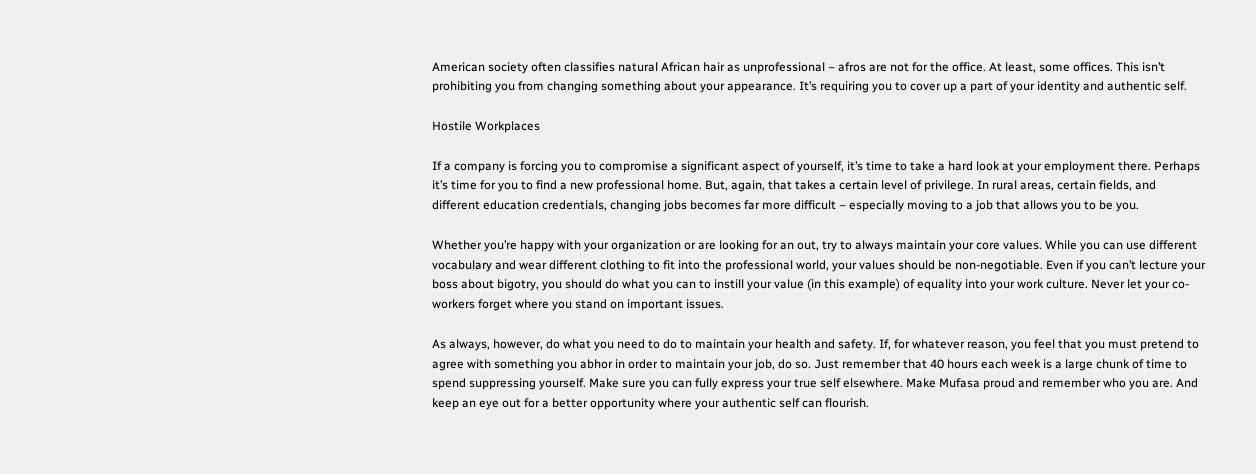American society often classifies natural African hair as unprofessional – afros are not for the office. At least, some offices. This isn’t prohibiting you from changing something about your appearance. It’s requiring you to cover up a part of your identity and authentic self.

Hostile Workplaces

If a company is forcing you to compromise a significant aspect of yourself, it’s time to take a hard look at your employment there. Perhaps it’s time for you to find a new professional home. But, again, that takes a certain level of privilege. In rural areas, certain fields, and different education credentials, changing jobs becomes far more difficult – especially moving to a job that allows you to be you.

Whether you’re happy with your organization or are looking for an out, try to always maintain your core values. While you can use different vocabulary and wear different clothing to fit into the professional world, your values should be non-negotiable. Even if you can’t lecture your boss about bigotry, you should do what you can to instill your value (in this example) of equality into your work culture. Never let your co-workers forget where you stand on important issues.

As always, however, do what you need to do to maintain your health and safety. If, for whatever reason, you feel that you must pretend to agree with something you abhor in order to maintain your job, do so. Just remember that 40 hours each week is a large chunk of time to spend suppressing yourself. Make sure you can fully express your true self elsewhere. Make Mufasa proud and remember who you are. And keep an eye out for a better opportunity where your authentic self can flourish.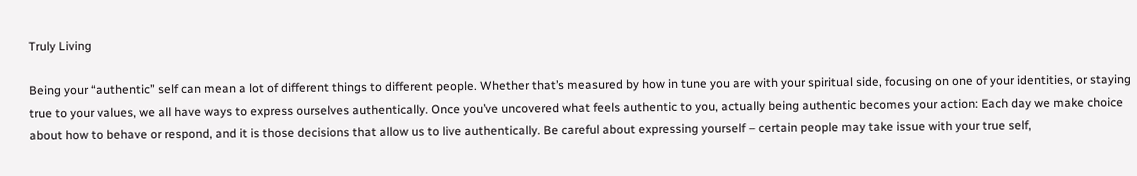Truly Living

Being your “authentic” self can mean a lot of different things to different people. Whether that’s measured by how in tune you are with your spiritual side, focusing on one of your identities, or staying true to your values, we all have ways to express ourselves authentically. Once you’ve uncovered what feels authentic to you, actually being authentic becomes your action: Each day we make choice about how to behave or respond, and it is those decisions that allow us to live authentically. Be careful about expressing yourself – certain people may take issue with your true self,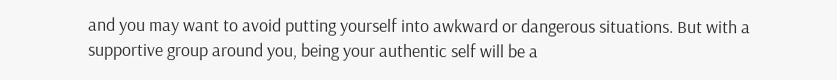and you may want to avoid putting yourself into awkward or dangerous situations. But with a supportive group around you, being your authentic self will be a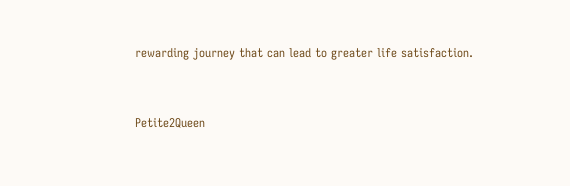rewarding journey that can lead to greater life satisfaction.


Petite2Queen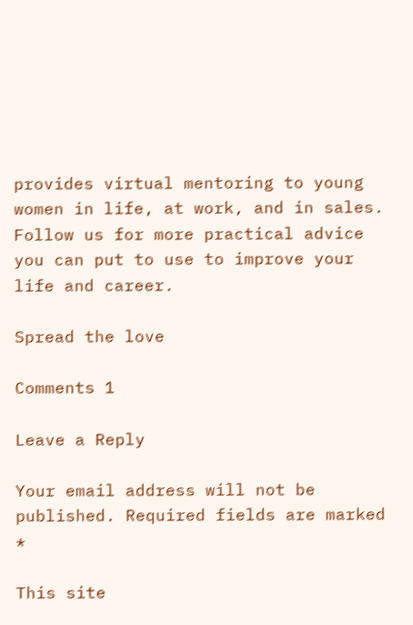provides virtual mentoring to young women in life, at work, and in sales. Follow us for more practical advice you can put to use to improve your life and career.

Spread the love

Comments 1

Leave a Reply

Your email address will not be published. Required fields are marked *

This site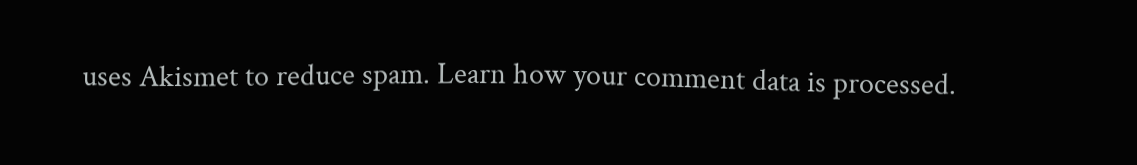uses Akismet to reduce spam. Learn how your comment data is processed.